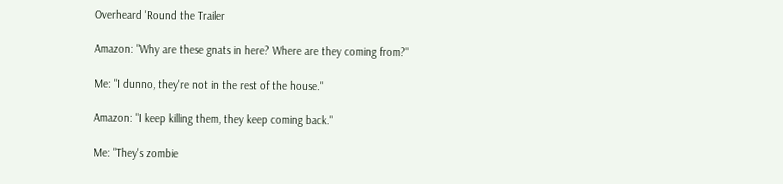Overheard 'Round the Trailer

Amazon: "Why are these gnats in here? Where are they coming from?"

Me: "I dunno, they're not in the rest of the house."

Amazon: "I keep killing them, they keep coming back."

Me: "They's zombie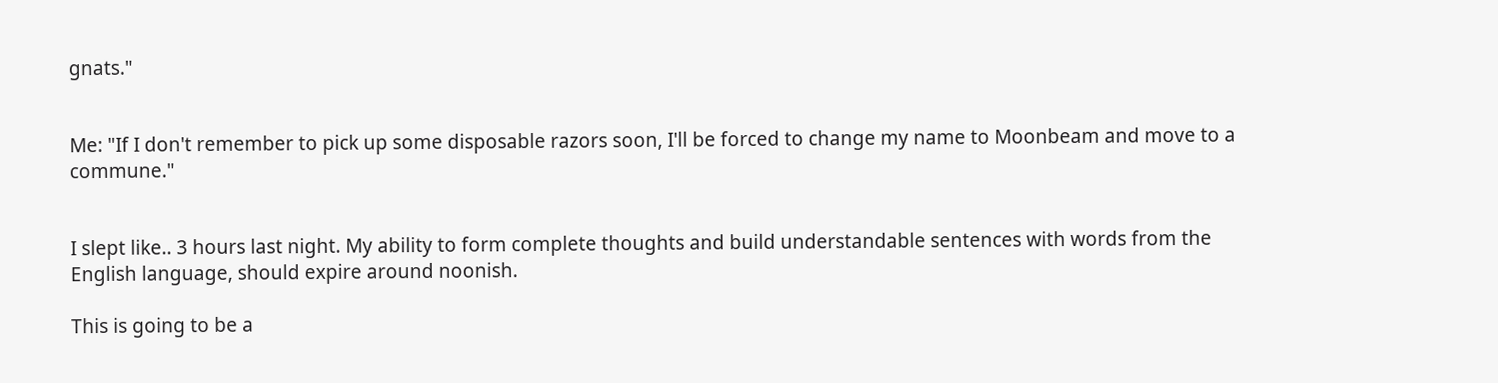gnats."


Me: "If I don't remember to pick up some disposable razors soon, I'll be forced to change my name to Moonbeam and move to a commune."


I slept like.. 3 hours last night. My ability to form complete thoughts and build understandable sentences with words from the English language, should expire around noonish.

This is going to be a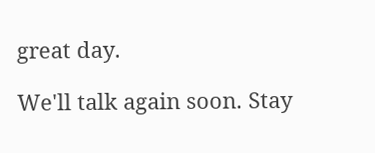great day.

We'll talk again soon. Stay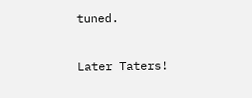tuned.

Later Taters!